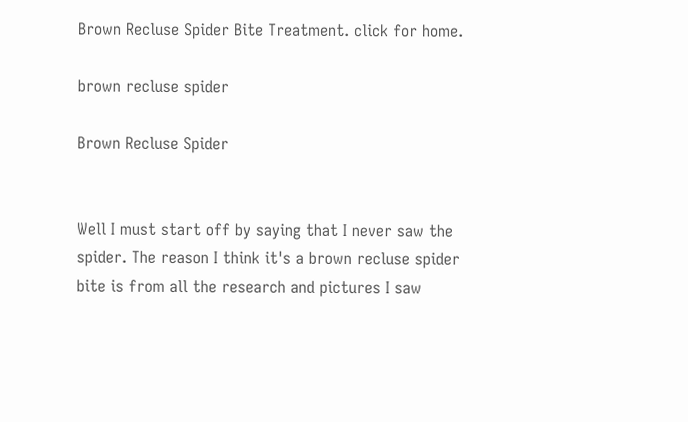Brown Recluse Spider Bite Treatment. click for home.

brown recluse spider

Brown Recluse Spider


Well I must start off by saying that I never saw the spider. The reason I think it's a brown recluse spider bite is from all the research and pictures I saw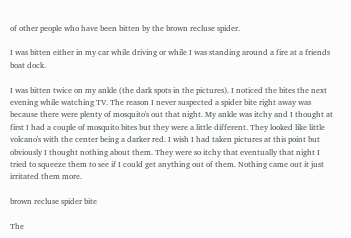of other people who have been bitten by the brown recluse spider.

I was bitten either in my car while driving or while I was standing around a fire at a friends boat dock.

I was bitten twice on my ankle (the dark spots in the pictures). I noticed the bites the next evening while watching TV. The reason I never suspected a spider bite right away was because there were plenty of mosquito's out that night. My ankle was itchy and I thought at first I had a couple of mosquito bites but they were a little different. They looked like little volcano's with the center being a darker red. I wish I had taken pictures at this point but obviously I thought nothing about them. They were so itchy that eventually that night I tried to squeeze them to see if I could get anything out of them. Nothing came out it just irritated them more.

brown recluse spider bite

The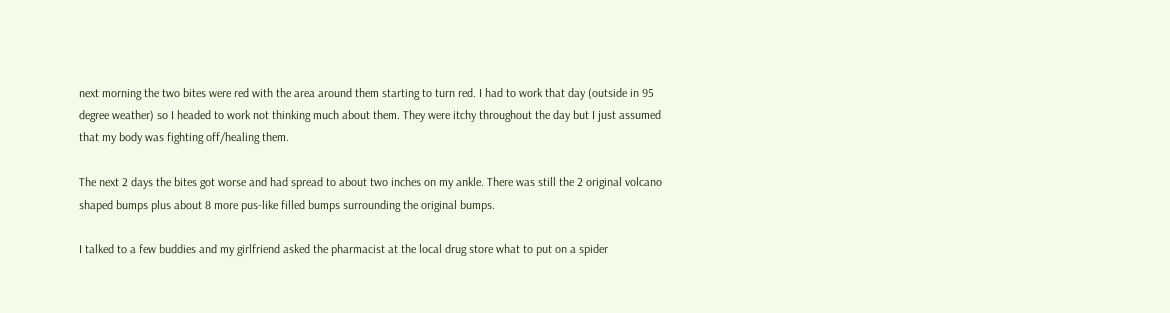next morning the two bites were red with the area around them starting to turn red. I had to work that day (outside in 95 degree weather) so I headed to work not thinking much about them. They were itchy throughout the day but I just assumed that my body was fighting off/healing them.

The next 2 days the bites got worse and had spread to about two inches on my ankle. There was still the 2 original volcano shaped bumps plus about 8 more pus-like filled bumps surrounding the original bumps.

I talked to a few buddies and my girlfriend asked the pharmacist at the local drug store what to put on a spider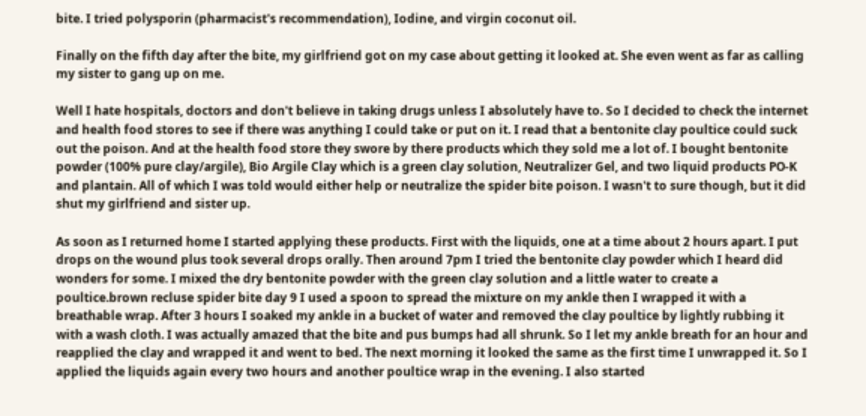bite. I tried polysporin (pharmacist's recommendation), Iodine, and virgin coconut oil.

Finally on the fifth day after the bite, my girlfriend got on my case about getting it looked at. She even went as far as calling my sister to gang up on me.

Well I hate hospitals, doctors and don't believe in taking drugs unless I absolutely have to. So I decided to check the internet and health food stores to see if there was anything I could take or put on it. I read that a bentonite clay poultice could suck out the poison. And at the health food store they swore by there products which they sold me a lot of. I bought bentonite powder (100% pure clay/argile), Bio Argile Clay which is a green clay solution, Neutralizer Gel, and two liquid products PO-K and plantain. All of which I was told would either help or neutralize the spider bite poison. I wasn't to sure though, but it did shut my girlfriend and sister up.

As soon as I returned home I started applying these products. First with the liquids, one at a time about 2 hours apart. I put drops on the wound plus took several drops orally. Then around 7pm I tried the bentonite clay powder which I heard did wonders for some. I mixed the dry bentonite powder with the green clay solution and a little water to create a poultice.brown recluse spider bite day 9 I used a spoon to spread the mixture on my ankle then I wrapped it with a breathable wrap. After 3 hours I soaked my ankle in a bucket of water and removed the clay poultice by lightly rubbing it with a wash cloth. I was actually amazed that the bite and pus bumps had all shrunk. So I let my ankle breath for an hour and reapplied the clay and wrapped it and went to bed. The next morning it looked the same as the first time I unwrapped it. So I applied the liquids again every two hours and another poultice wrap in the evening. I also started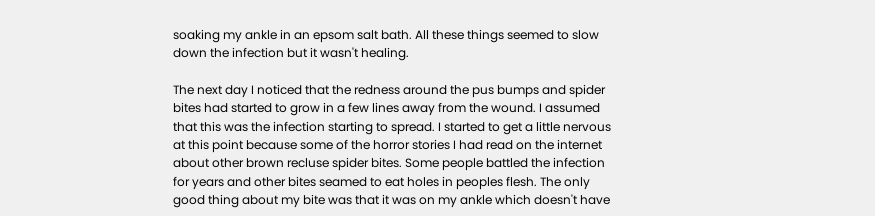soaking my ankle in an epsom salt bath. All these things seemed to slow down the infection but it wasn't healing.

The next day I noticed that the redness around the pus bumps and spider bites had started to grow in a few lines away from the wound. I assumed that this was the infection starting to spread. I started to get a little nervous at this point because some of the horror stories I had read on the internet about other brown recluse spider bites. Some people battled the infection for years and other bites seamed to eat holes in peoples flesh. The only good thing about my bite was that it was on my ankle which doesn't have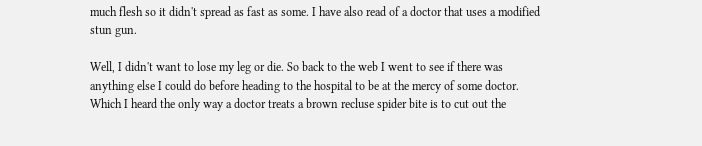much flesh so it didn't spread as fast as some. I have also read of a doctor that uses a modified stun gun.

Well, I didn't want to lose my leg or die. So back to the web I went to see if there was anything else I could do before heading to the hospital to be at the mercy of some doctor. Which I heard the only way a doctor treats a brown recluse spider bite is to cut out the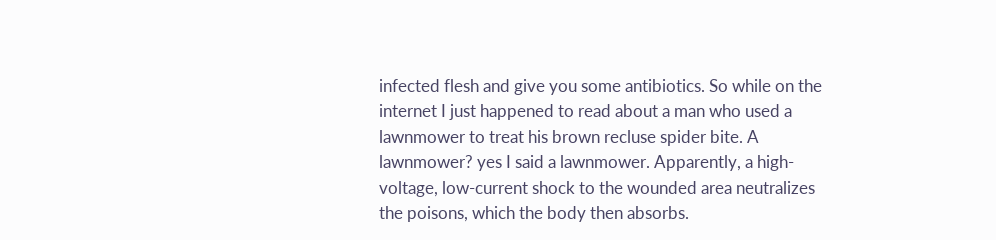infected flesh and give you some antibiotics. So while on the internet I just happened to read about a man who used a lawnmower to treat his brown recluse spider bite. A lawnmower? yes I said a lawnmower. Apparently, a high-voltage, low-current shock to the wounded area neutralizes the poisons, which the body then absorbs.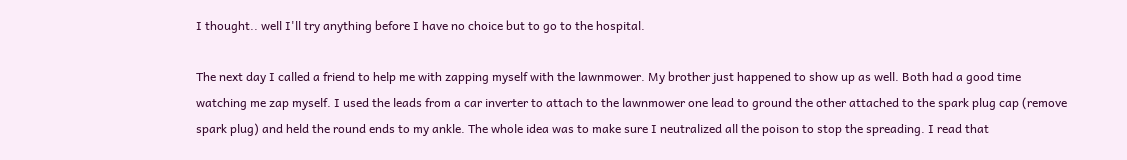I thought.. well I'll try anything before I have no choice but to go to the hospital.

The next day I called a friend to help me with zapping myself with the lawnmower. My brother just happened to show up as well. Both had a good time watching me zap myself. I used the leads from a car inverter to attach to the lawnmower one lead to ground the other attached to the spark plug cap (remove spark plug) and held the round ends to my ankle. The whole idea was to make sure I neutralized all the poison to stop the spreading. I read that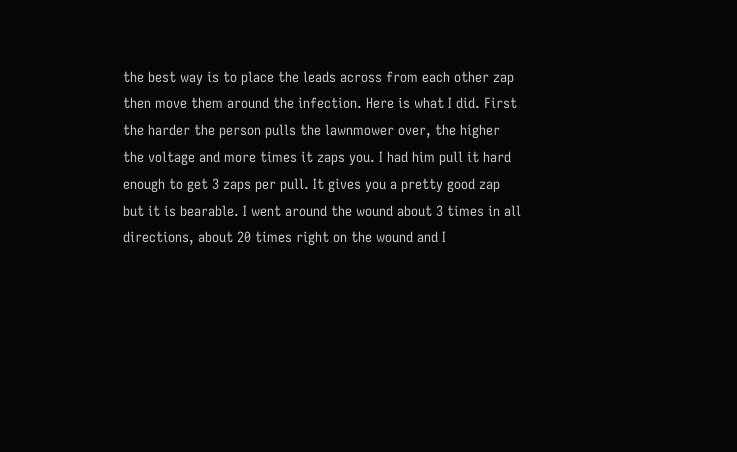the best way is to place the leads across from each other zap then move them around the infection. Here is what I did. First the harder the person pulls the lawnmower over, the higher the voltage and more times it zaps you. I had him pull it hard enough to get 3 zaps per pull. It gives you a pretty good zap but it is bearable. I went around the wound about 3 times in all directions, about 20 times right on the wound and I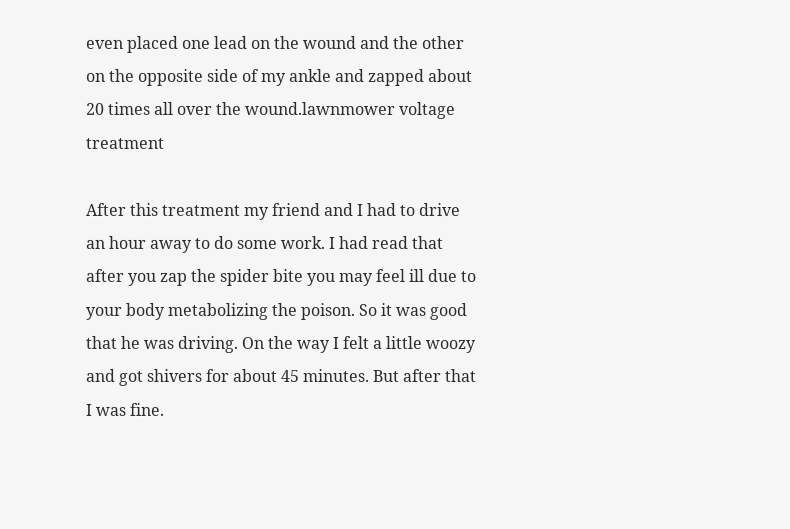even placed one lead on the wound and the other on the opposite side of my ankle and zapped about 20 times all over the wound.lawnmower voltage treatment

After this treatment my friend and I had to drive an hour away to do some work. I had read that after you zap the spider bite you may feel ill due to your body metabolizing the poison. So it was good that he was driving. On the way I felt a little woozy and got shivers for about 45 minutes. But after that I was fine.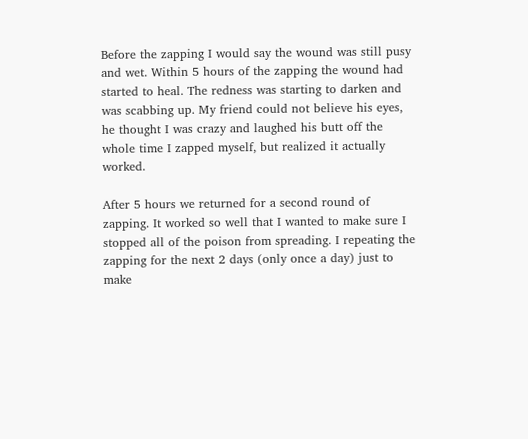Before the zapping I would say the wound was still pusy and wet. Within 5 hours of the zapping the wound had started to heal. The redness was starting to darken and was scabbing up. My friend could not believe his eyes, he thought I was crazy and laughed his butt off the whole time I zapped myself, but realized it actually worked.

After 5 hours we returned for a second round of zapping. It worked so well that I wanted to make sure I stopped all of the poison from spreading. I repeating the zapping for the next 2 days (only once a day) just to make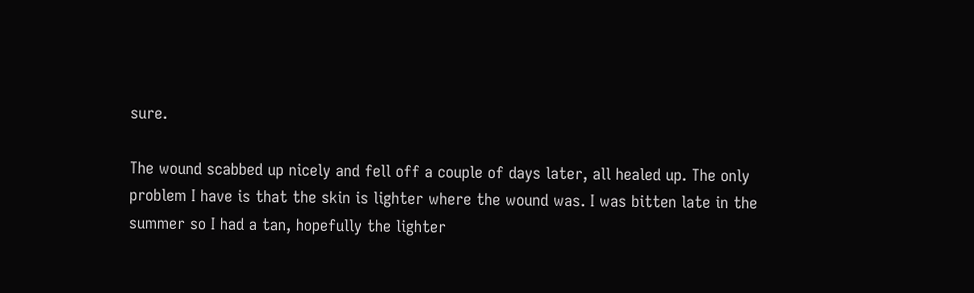sure.

The wound scabbed up nicely and fell off a couple of days later, all healed up. The only problem I have is that the skin is lighter where the wound was. I was bitten late in the summer so I had a tan, hopefully the lighter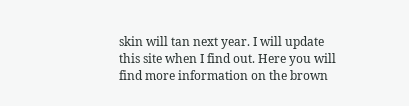skin will tan next year. I will update this site when I find out. Here you will find more information on the brown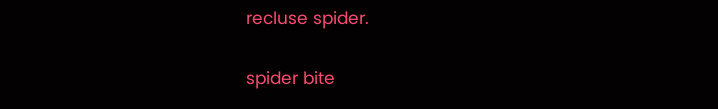recluse spider.

spider bite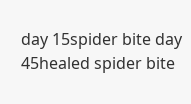day 15spider bite day 45healed spider bite